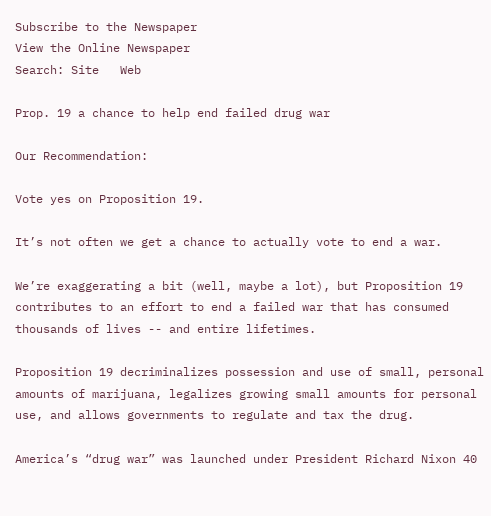Subscribe to the Newspaper
View the Online Newspaper
Search: Site   Web

Prop. 19 a chance to help end failed drug war

Our Recommendation:

Vote yes on Proposition 19.

It’s not often we get a chance to actually vote to end a war.

We’re exaggerating a bit (well, maybe a lot), but Proposition 19 contributes to an effort to end a failed war that has consumed thousands of lives -- and entire lifetimes.

Proposition 19 decriminalizes possession and use of small, personal amounts of marijuana, legalizes growing small amounts for personal use, and allows governments to regulate and tax the drug.

America’s “drug war” was launched under President Richard Nixon 40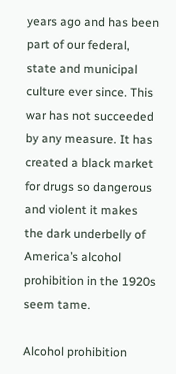years ago and has been part of our federal, state and municipal culture ever since. This war has not succeeded by any measure. It has created a black market for drugs so dangerous and violent it makes the dark underbelly of America’s alcohol prohibition in the 1920s seem tame.

Alcohol prohibition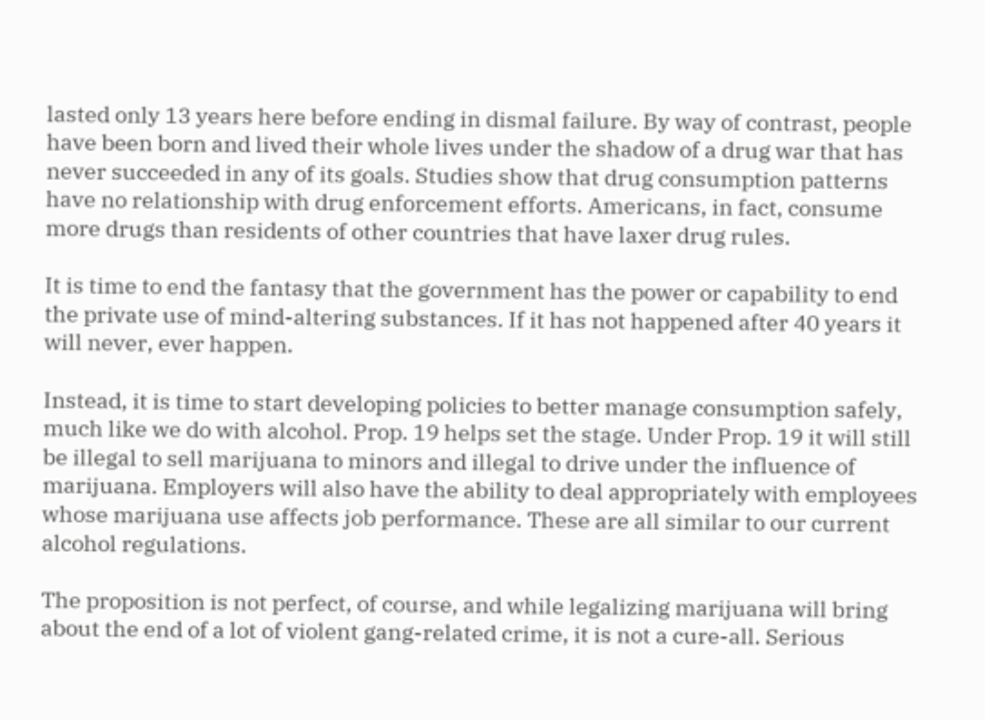lasted only 13 years here before ending in dismal failure. By way of contrast, people have been born and lived their whole lives under the shadow of a drug war that has never succeeded in any of its goals. Studies show that drug consumption patterns have no relationship with drug enforcement efforts. Americans, in fact, consume more drugs than residents of other countries that have laxer drug rules.

It is time to end the fantasy that the government has the power or capability to end the private use of mind-altering substances. If it has not happened after 40 years it will never, ever happen.

Instead, it is time to start developing policies to better manage consumption safely, much like we do with alcohol. Prop. 19 helps set the stage. Under Prop. 19 it will still be illegal to sell marijuana to minors and illegal to drive under the influence of marijuana. Employers will also have the ability to deal appropriately with employees whose marijuana use affects job performance. These are all similar to our current alcohol regulations.

The proposition is not perfect, of course, and while legalizing marijuana will bring about the end of a lot of violent gang-related crime, it is not a cure-all. Serious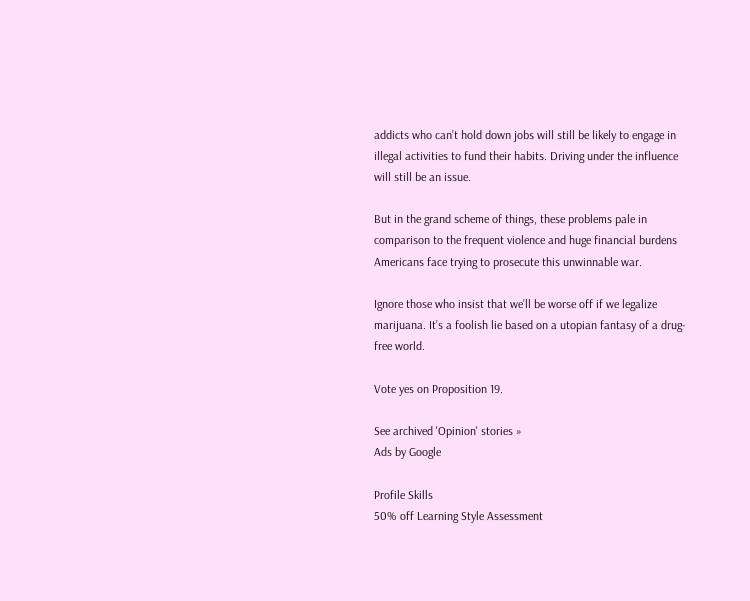addicts who can’t hold down jobs will still be likely to engage in illegal activities to fund their habits. Driving under the influence will still be an issue.

But in the grand scheme of things, these problems pale in comparison to the frequent violence and huge financial burdens Americans face trying to prosecute this unwinnable war.

Ignore those who insist that we’ll be worse off if we legalize marijuana. It’s a foolish lie based on a utopian fantasy of a drug-free world.

Vote yes on Proposition 19.

See archived 'Opinion' stories »
Ads by Google

Profile Skills
50% off Learning Style Assessment